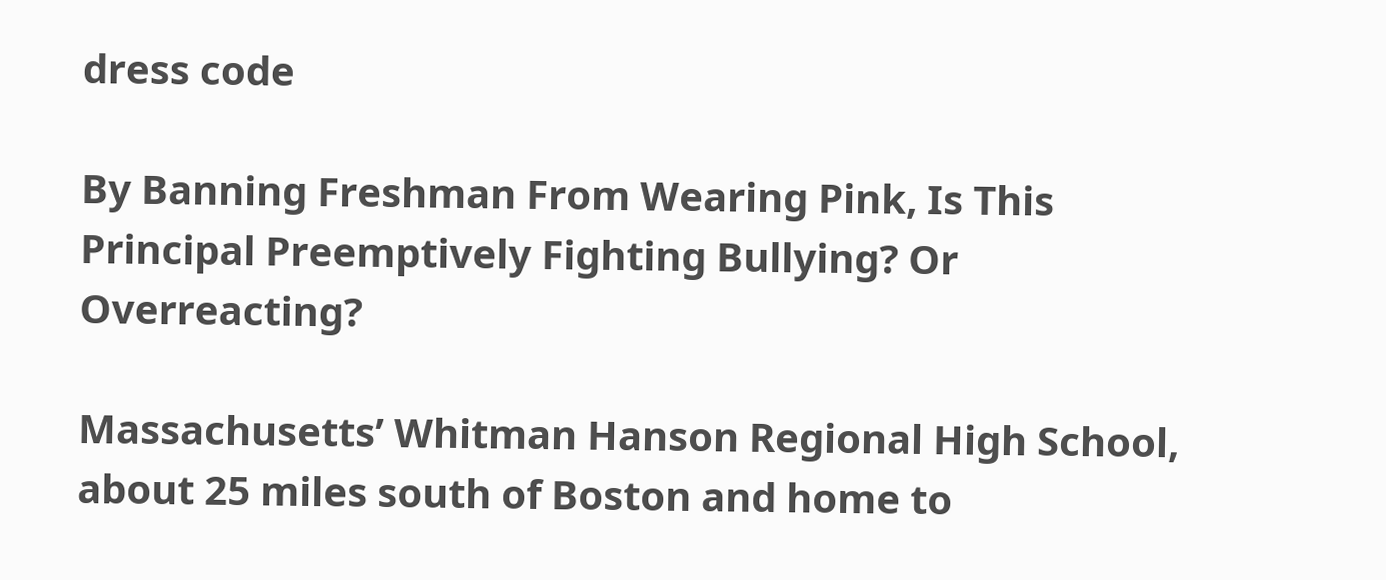dress code

By Banning Freshman From Wearing Pink, Is This Principal Preemptively Fighting Bullying? Or Overreacting?

Massachusetts’ Whitman Hanson Regional High School, about 25 miles south of Boston and home to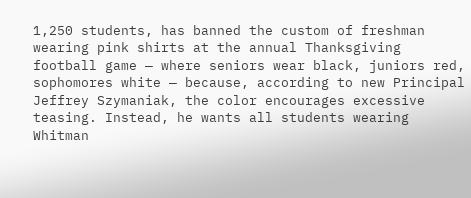1,250 students, has banned the custom of freshman wearing pink shirts at the annual Thanksgiving football game — where seniors wear black, juniors red, sophomores white — because, according to new Principal Jeffrey Szymaniak, the color encourages excessive teasing. Instead, he wants all students wearing Whitman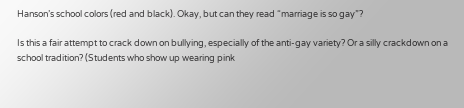Hanson’s school colors (red and black). Okay, but can they read “marriage is so gay”?

Is this a fair attempt to crack down on bullying, especially of the anti-gay variety? Or a silly crackdown on a school tradition? (Students who show up wearing pink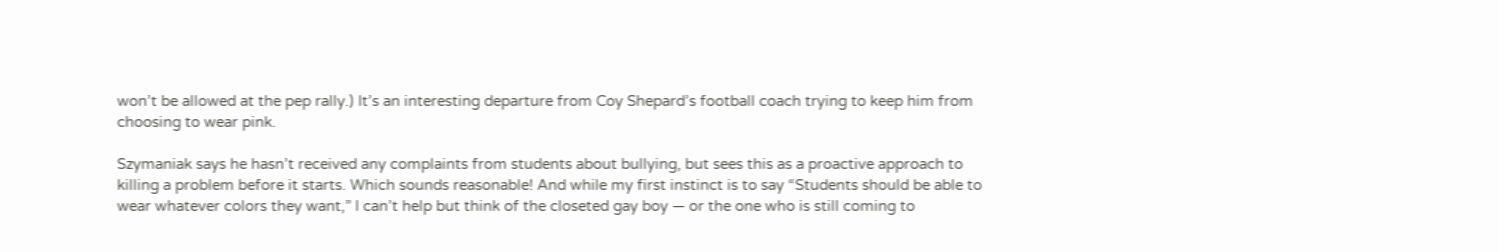won’t be allowed at the pep rally.) It’s an interesting departure from Coy Shepard’s football coach trying to keep him from choosing to wear pink.

Szymaniak says he hasn’t received any complaints from students about bullying, but sees this as a proactive approach to killing a problem before it starts. Which sounds reasonable! And while my first instinct is to say “Students should be able to wear whatever colors they want,” I can’t help but think of the closeted gay boy — or the one who is still coming to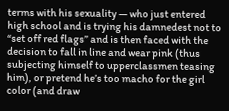terms with his sexuality — who just entered high school and is trying his damnedest not to “set off red flags” and is then faced with the decision to fall in line and wear pink (thus subjecting himself to upperclassmen teasing him), or pretend he’s too macho for the girl color (and draw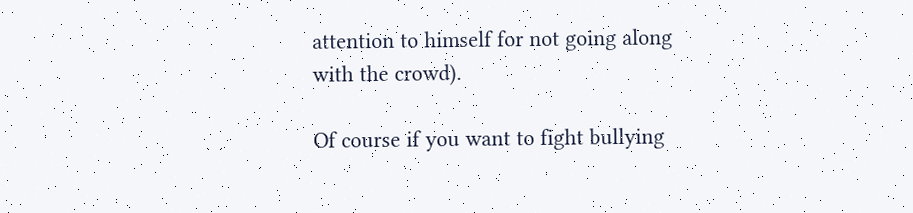attention to himself for not going along with the crowd).

Of course if you want to fight bullying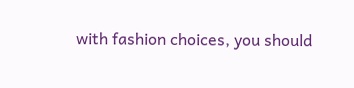with fashion choices, you should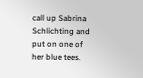call up Sabrina Schlichting and put on one of her blue tees.